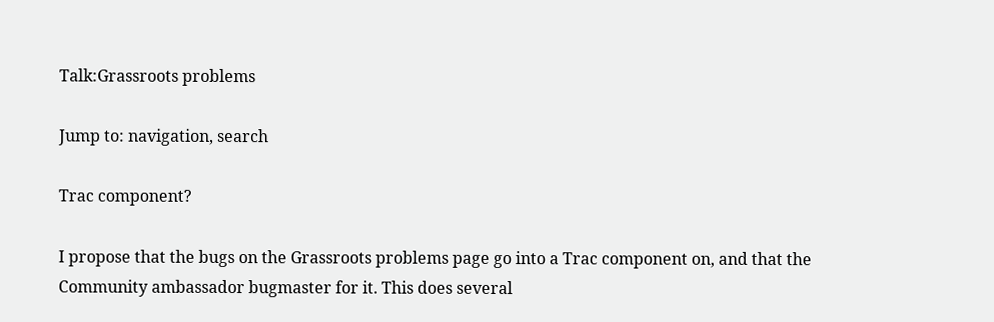Talk:Grassroots problems

Jump to: navigation, search

Trac component?

I propose that the bugs on the Grassroots problems page go into a Trac component on, and that the Community ambassador bugmaster for it. This does several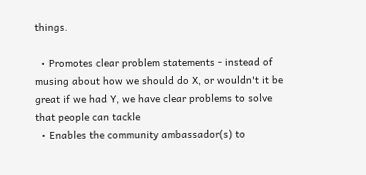things.

  • Promotes clear problem statements - instead of musing about how we should do X, or wouldn't it be great if we had Y, we have clear problems to solve that people can tackle
  • Enables the community ambassador(s) to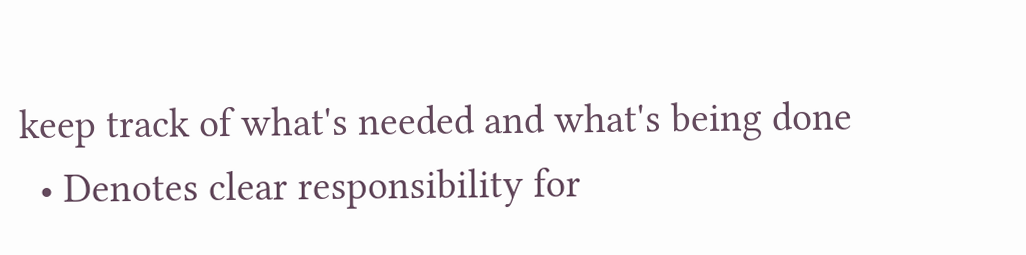keep track of what's needed and what's being done
  • Denotes clear responsibility for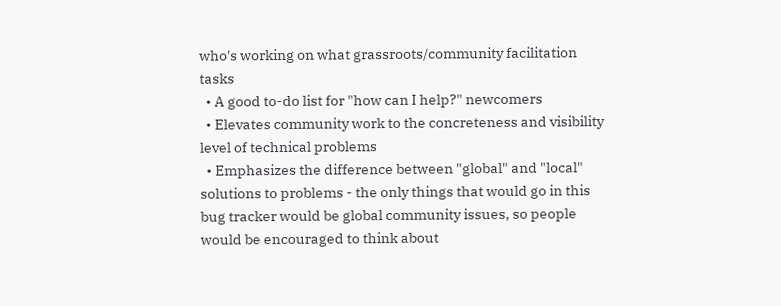who's working on what grassroots/community facilitation tasks
  • A good to-do list for "how can I help?" newcomers
  • Elevates community work to the concreteness and visibility level of technical problems
  • Emphasizes the difference between "global" and "local" solutions to problems - the only things that would go in this bug tracker would be global community issues, so people would be encouraged to think about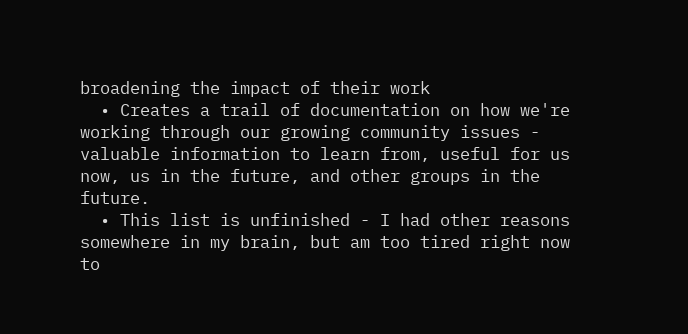broadening the impact of their work
  • Creates a trail of documentation on how we're working through our growing community issues - valuable information to learn from, useful for us now, us in the future, and other groups in the future.
  • This list is unfinished - I had other reasons somewhere in my brain, but am too tired right now to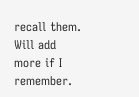recall them. Will add more if I remember.